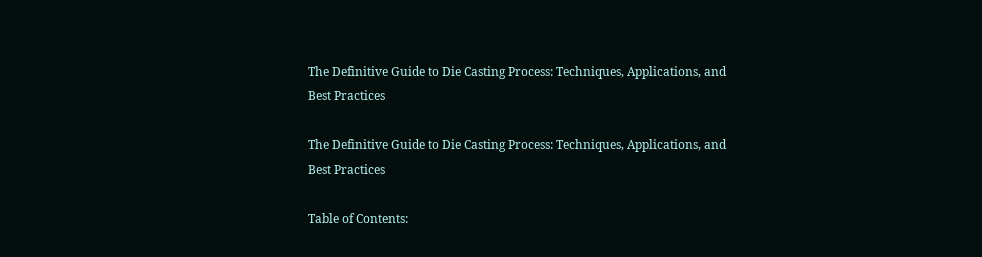The Definitive Guide to Die Casting Process: Techniques, Applications, and Best Practices

The Definitive Guide to Die Casting Process: Techniques, Applications, and Best Practices

Table of Contents: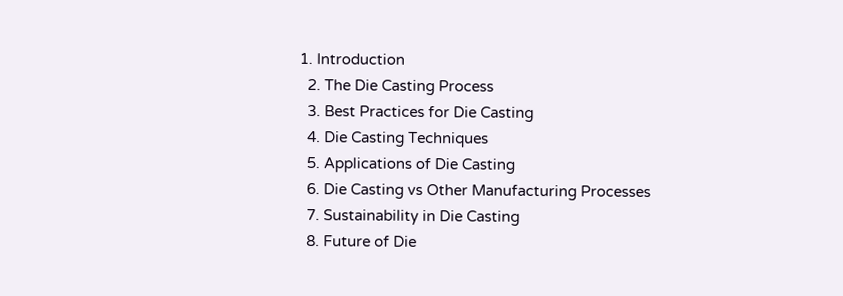1. Introduction
  2. The Die Casting Process
  3. Best Practices for Die Casting
  4. Die Casting Techniques
  5. Applications of Die Casting
  6. Die Casting vs Other Manufacturing Processes
  7. Sustainability in Die Casting
  8. Future of Die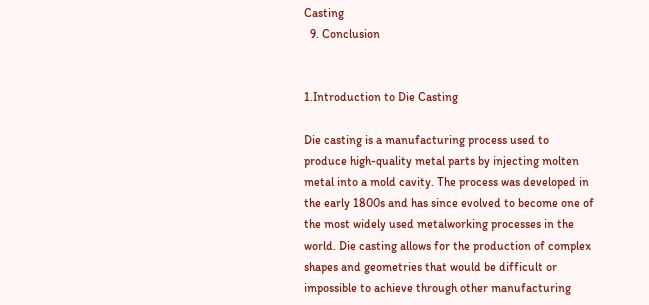Casting
  9. Conclusion


1.Introduction to Die Casting

Die casting is a manufacturing process used to produce high-quality metal parts by injecting molten metal into a mold cavity. The process was developed in the early 1800s and has since evolved to become one of the most widely used metalworking processes in the world. Die casting allows for the production of complex shapes and geometries that would be difficult or impossible to achieve through other manufacturing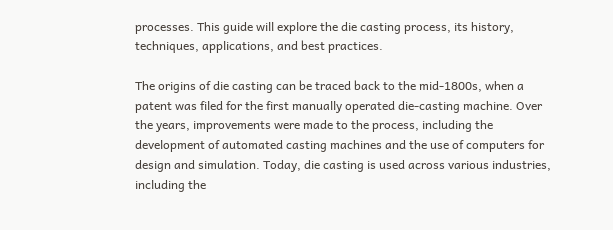processes. This guide will explore the die casting process, its history, techniques, applications, and best practices.

The origins of die casting can be traced back to the mid-1800s, when a patent was filed for the first manually operated die-casting machine. Over the years, improvements were made to the process, including the development of automated casting machines and the use of computers for design and simulation. Today, die casting is used across various industries, including the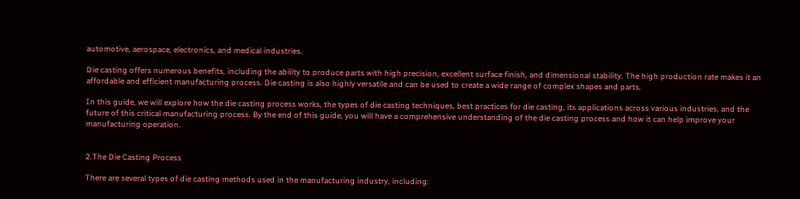automotive, aerospace, electronics, and medical industries.

Die casting offers numerous benefits, including the ability to produce parts with high precision, excellent surface finish, and dimensional stability. The high production rate makes it an affordable and efficient manufacturing process. Die casting is also highly versatile and can be used to create a wide range of complex shapes and parts.

In this guide, we will explore how the die casting process works, the types of die casting techniques, best practices for die casting, its applications across various industries, and the future of this critical manufacturing process. By the end of this guide, you will have a comprehensive understanding of the die casting process and how it can help improve your manufacturing operation.


2.The Die Casting Process

There are several types of die casting methods used in the manufacturing industry, including: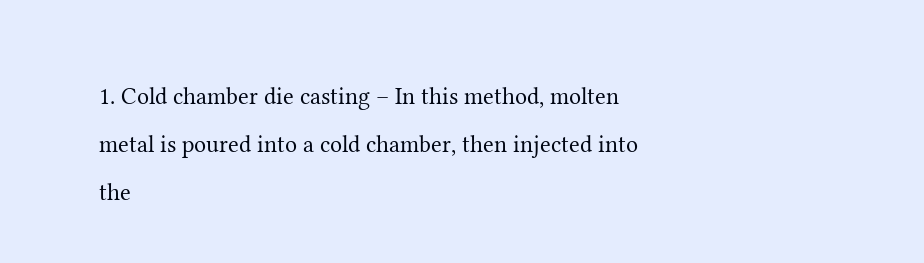1. Cold chamber die casting – In this method, molten metal is poured into a cold chamber, then injected into the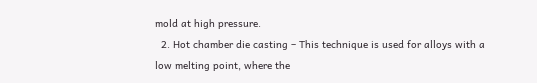mold at high pressure.
  2. Hot chamber die casting – This technique is used for alloys with a low melting point, where the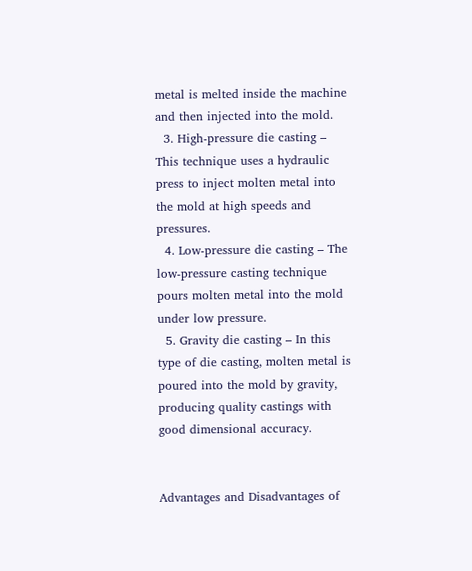metal is melted inside the machine and then injected into the mold.
  3. High-pressure die casting – This technique uses a hydraulic press to inject molten metal into the mold at high speeds and pressures.
  4. Low-pressure die casting – The low-pressure casting technique pours molten metal into the mold under low pressure.
  5. Gravity die casting – In this type of die casting, molten metal is poured into the mold by gravity, producing quality castings with good dimensional accuracy.


Advantages and Disadvantages of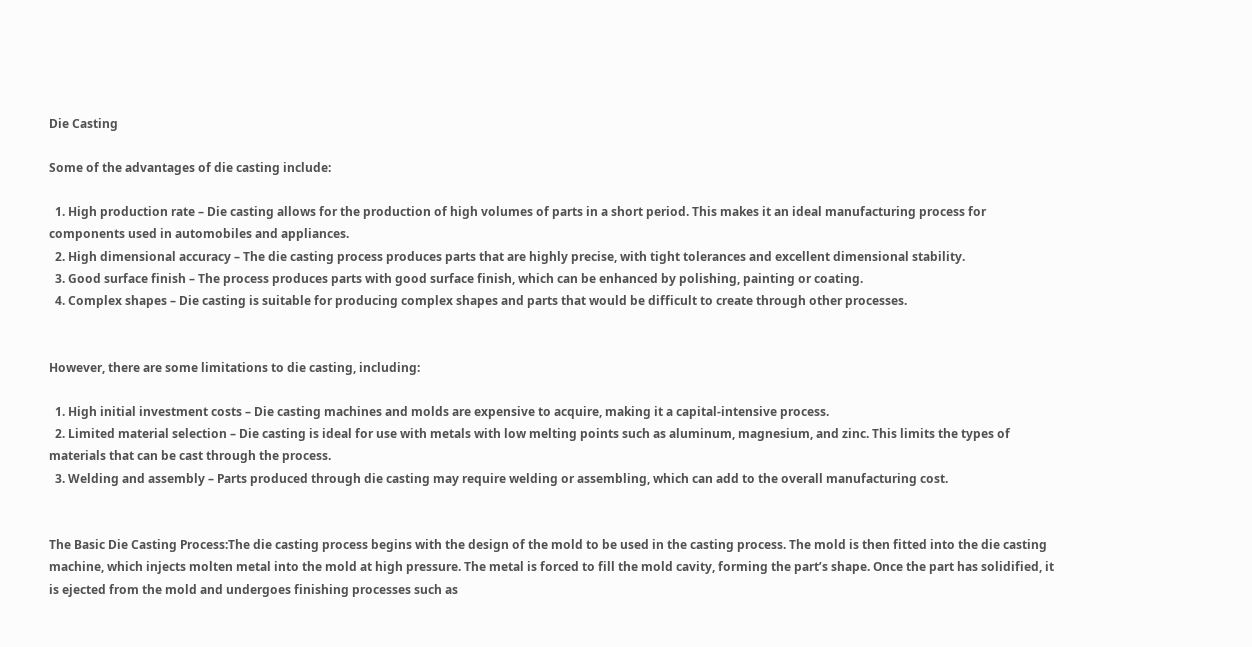Die Casting

Some of the advantages of die casting include:

  1. High production rate – Die casting allows for the production of high volumes of parts in a short period. This makes it an ideal manufacturing process for components used in automobiles and appliances.
  2. High dimensional accuracy – The die casting process produces parts that are highly precise, with tight tolerances and excellent dimensional stability.
  3. Good surface finish – The process produces parts with good surface finish, which can be enhanced by polishing, painting or coating.
  4. Complex shapes – Die casting is suitable for producing complex shapes and parts that would be difficult to create through other processes.


However, there are some limitations to die casting, including:

  1. High initial investment costs – Die casting machines and molds are expensive to acquire, making it a capital-intensive process.
  2. Limited material selection – Die casting is ideal for use with metals with low melting points such as aluminum, magnesium, and zinc. This limits the types of materials that can be cast through the process.
  3. Welding and assembly – Parts produced through die casting may require welding or assembling, which can add to the overall manufacturing cost.


The Basic Die Casting Process:The die casting process begins with the design of the mold to be used in the casting process. The mold is then fitted into the die casting machine, which injects molten metal into the mold at high pressure. The metal is forced to fill the mold cavity, forming the part’s shape. Once the part has solidified, it is ejected from the mold and undergoes finishing processes such as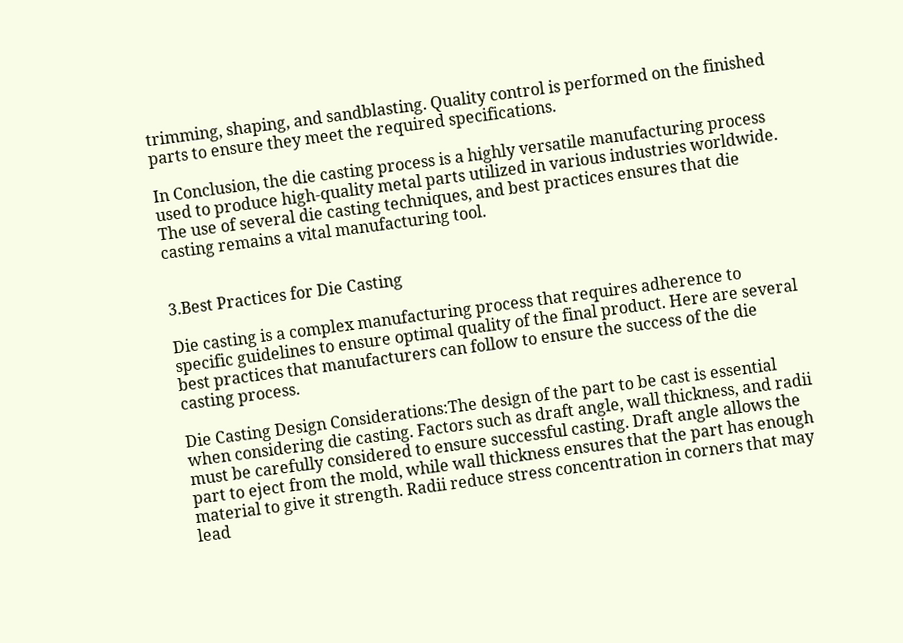trimming, shaping, and sandblasting. Quality control is performed on the finished parts to ensure they meet the required specifications.

In Conclusion, the die casting process is a highly versatile manufacturing process used to produce high-quality metal parts utilized in various industries worldwide. The use of several die casting techniques, and best practices ensures that die casting remains a vital manufacturing tool.


3.Best Practices for Die Casting

Die casting is a complex manufacturing process that requires adherence to specific guidelines to ensure optimal quality of the final product. Here are several best practices that manufacturers can follow to ensure the success of the die casting process.

Die Casting Design Considerations:The design of the part to be cast is essential when considering die casting. Factors such as draft angle, wall thickness, and radii must be carefully considered to ensure successful casting. Draft angle allows the part to eject from the mold, while wall thickness ensures that the part has enough material to give it strength. Radii reduce stress concentration in corners that may lead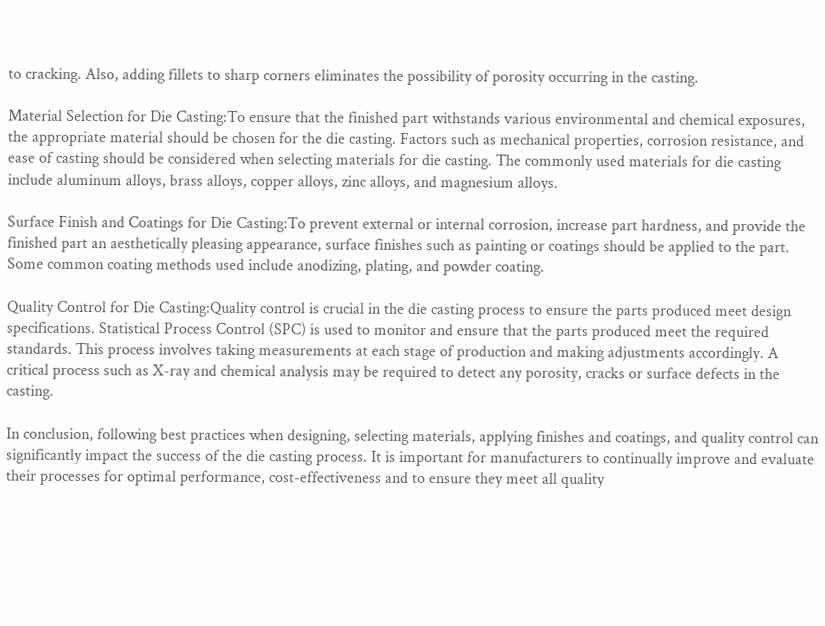to cracking. Also, adding fillets to sharp corners eliminates the possibility of porosity occurring in the casting.

Material Selection for Die Casting:To ensure that the finished part withstands various environmental and chemical exposures, the appropriate material should be chosen for the die casting. Factors such as mechanical properties, corrosion resistance, and ease of casting should be considered when selecting materials for die casting. The commonly used materials for die casting include aluminum alloys, brass alloys, copper alloys, zinc alloys, and magnesium alloys.

Surface Finish and Coatings for Die Casting:To prevent external or internal corrosion, increase part hardness, and provide the finished part an aesthetically pleasing appearance, surface finishes such as painting or coatings should be applied to the part. Some common coating methods used include anodizing, plating, and powder coating.

Quality Control for Die Casting:Quality control is crucial in the die casting process to ensure the parts produced meet design specifications. Statistical Process Control (SPC) is used to monitor and ensure that the parts produced meet the required standards. This process involves taking measurements at each stage of production and making adjustments accordingly. A critical process such as X-ray and chemical analysis may be required to detect any porosity, cracks or surface defects in the casting.

In conclusion, following best practices when designing, selecting materials, applying finishes and coatings, and quality control can significantly impact the success of the die casting process. It is important for manufacturers to continually improve and evaluate their processes for optimal performance, cost-effectiveness and to ensure they meet all quality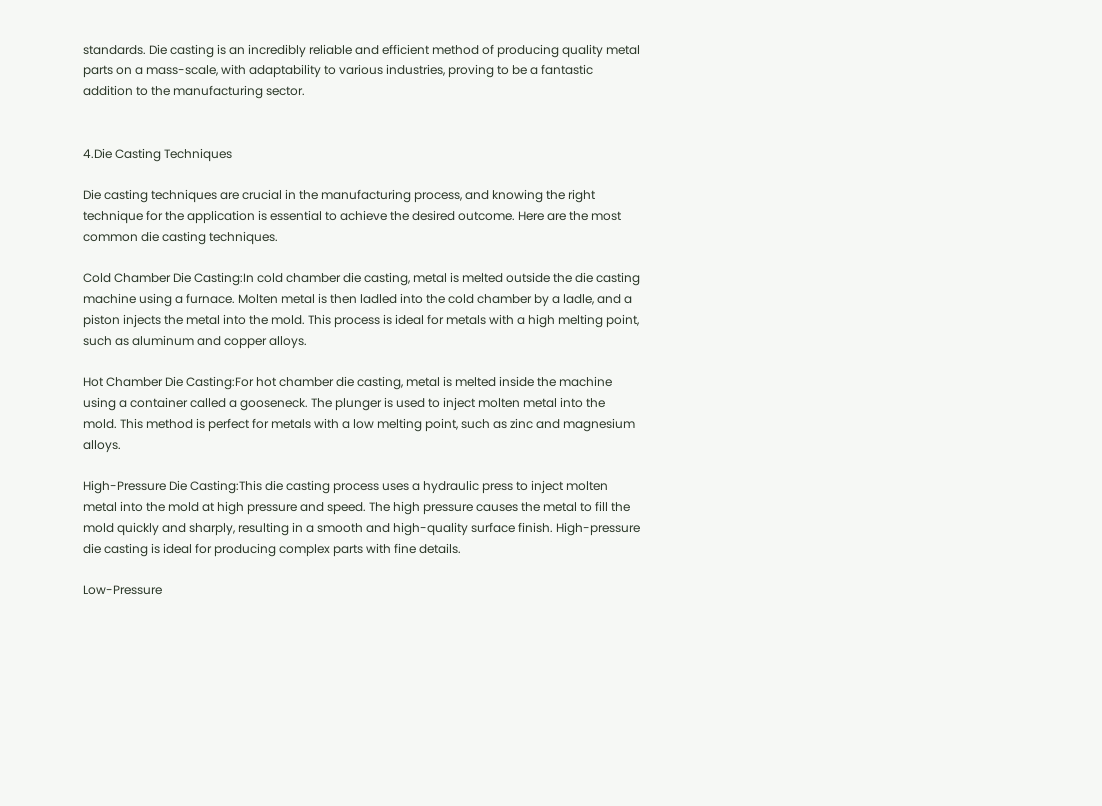standards. Die casting is an incredibly reliable and efficient method of producing quality metal parts on a mass-scale, with adaptability to various industries, proving to be a fantastic addition to the manufacturing sector.


4.Die Casting Techniques

Die casting techniques are crucial in the manufacturing process, and knowing the right technique for the application is essential to achieve the desired outcome. Here are the most common die casting techniques.

Cold Chamber Die Casting:In cold chamber die casting, metal is melted outside the die casting machine using a furnace. Molten metal is then ladled into the cold chamber by a ladle, and a piston injects the metal into the mold. This process is ideal for metals with a high melting point, such as aluminum and copper alloys.

Hot Chamber Die Casting:For hot chamber die casting, metal is melted inside the machine using a container called a gooseneck. The plunger is used to inject molten metal into the mold. This method is perfect for metals with a low melting point, such as zinc and magnesium alloys.

High-Pressure Die Casting:This die casting process uses a hydraulic press to inject molten metal into the mold at high pressure and speed. The high pressure causes the metal to fill the mold quickly and sharply, resulting in a smooth and high-quality surface finish. High-pressure die casting is ideal for producing complex parts with fine details.

Low-Pressure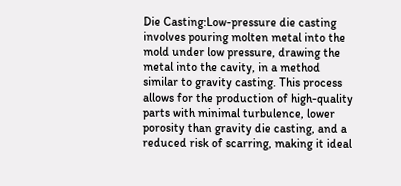Die Casting:Low-pressure die casting involves pouring molten metal into the mold under low pressure, drawing the metal into the cavity, in a method similar to gravity casting. This process allows for the production of high-quality parts with minimal turbulence, lower porosity than gravity die casting, and a reduced risk of scarring, making it ideal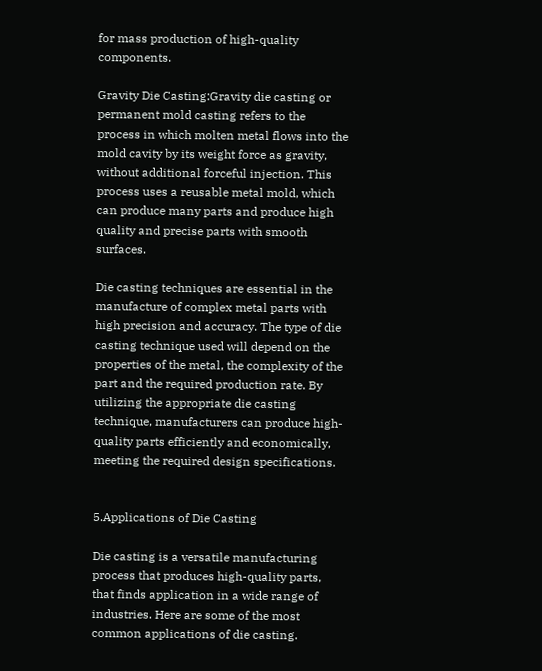for mass production of high-quality components.

Gravity Die Casting:Gravity die casting or permanent mold casting refers to the process in which molten metal flows into the mold cavity by its weight force as gravity, without additional forceful injection. This process uses a reusable metal mold, which can produce many parts and produce high quality and precise parts with smooth surfaces.

Die casting techniques are essential in the manufacture of complex metal parts with high precision and accuracy. The type of die casting technique used will depend on the properties of the metal, the complexity of the part and the required production rate. By utilizing the appropriate die casting technique, manufacturers can produce high-quality parts efficiently and economically, meeting the required design specifications.


5.Applications of Die Casting

Die casting is a versatile manufacturing process that produces high-quality parts, that finds application in a wide range of industries. Here are some of the most common applications of die casting.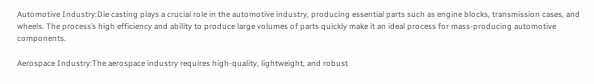Automotive Industry:Die casting plays a crucial role in the automotive industry, producing essential parts such as engine blocks, transmission cases, and wheels. The process’s high efficiency and ability to produce large volumes of parts quickly make it an ideal process for mass-producing automotive components.

Aerospace Industry:The aerospace industry requires high-quality, lightweight, and robust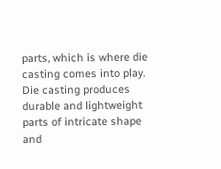parts, which is where die casting comes into play. Die casting produces durable and lightweight parts of intricate shape and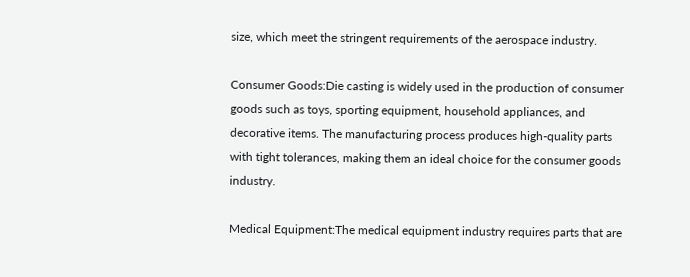size, which meet the stringent requirements of the aerospace industry.

Consumer Goods:Die casting is widely used in the production of consumer goods such as toys, sporting equipment, household appliances, and decorative items. The manufacturing process produces high-quality parts with tight tolerances, making them an ideal choice for the consumer goods industry.

Medical Equipment:The medical equipment industry requires parts that are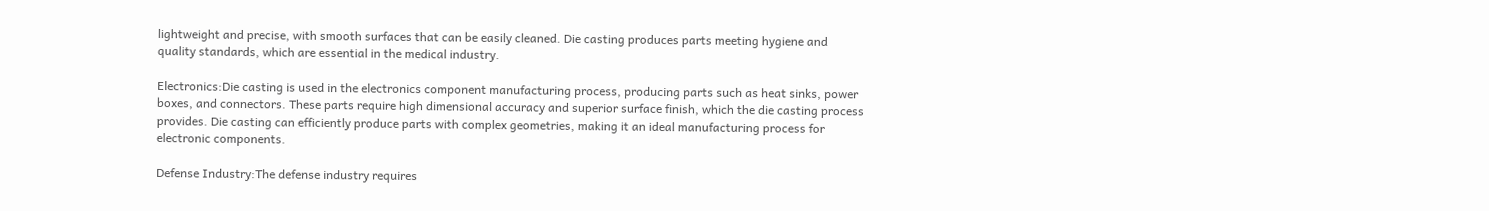lightweight and precise, with smooth surfaces that can be easily cleaned. Die casting produces parts meeting hygiene and quality standards, which are essential in the medical industry.

Electronics:Die casting is used in the electronics component manufacturing process, producing parts such as heat sinks, power boxes, and connectors. These parts require high dimensional accuracy and superior surface finish, which the die casting process provides. Die casting can efficiently produce parts with complex geometries, making it an ideal manufacturing process for electronic components.

Defense Industry:The defense industry requires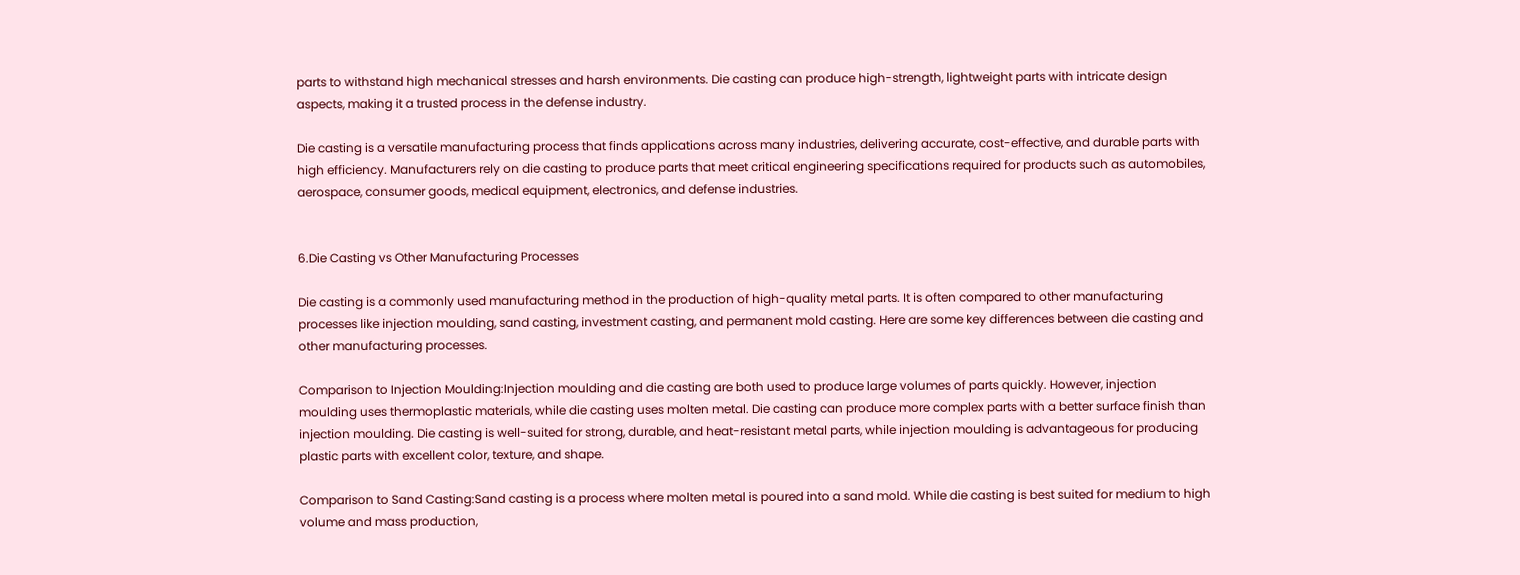parts to withstand high mechanical stresses and harsh environments. Die casting can produce high-strength, lightweight parts with intricate design aspects, making it a trusted process in the defense industry.

Die casting is a versatile manufacturing process that finds applications across many industries, delivering accurate, cost-effective, and durable parts with high efficiency. Manufacturers rely on die casting to produce parts that meet critical engineering specifications required for products such as automobiles, aerospace, consumer goods, medical equipment, electronics, and defense industries.


6.Die Casting vs Other Manufacturing Processes

Die casting is a commonly used manufacturing method in the production of high-quality metal parts. It is often compared to other manufacturing processes like injection moulding, sand casting, investment casting, and permanent mold casting. Here are some key differences between die casting and other manufacturing processes.

Comparison to Injection Moulding:Injection moulding and die casting are both used to produce large volumes of parts quickly. However, injection moulding uses thermoplastic materials, while die casting uses molten metal. Die casting can produce more complex parts with a better surface finish than injection moulding. Die casting is well-suited for strong, durable, and heat-resistant metal parts, while injection moulding is advantageous for producing plastic parts with excellent color, texture, and shape.

Comparison to Sand Casting:Sand casting is a process where molten metal is poured into a sand mold. While die casting is best suited for medium to high volume and mass production,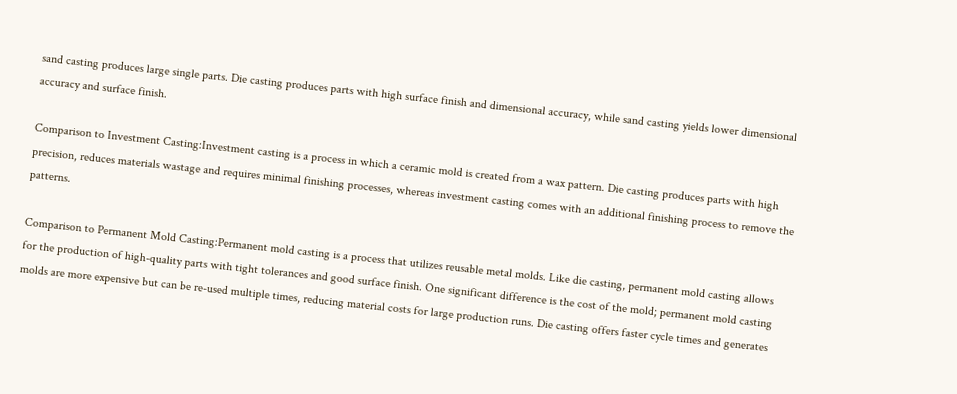sand casting produces large single parts. Die casting produces parts with high surface finish and dimensional accuracy, while sand casting yields lower dimensional accuracy and surface finish.

Comparison to Investment Casting:Investment casting is a process in which a ceramic mold is created from a wax pattern. Die casting produces parts with high precision, reduces materials wastage and requires minimal finishing processes, whereas investment casting comes with an additional finishing process to remove the patterns.

Comparison to Permanent Mold Casting:Permanent mold casting is a process that utilizes reusable metal molds. Like die casting, permanent mold casting allows for the production of high-quality parts with tight tolerances and good surface finish. One significant difference is the cost of the mold; permanent mold casting molds are more expensive but can be re-used multiple times, reducing material costs for large production runs. Die casting offers faster cycle times and generates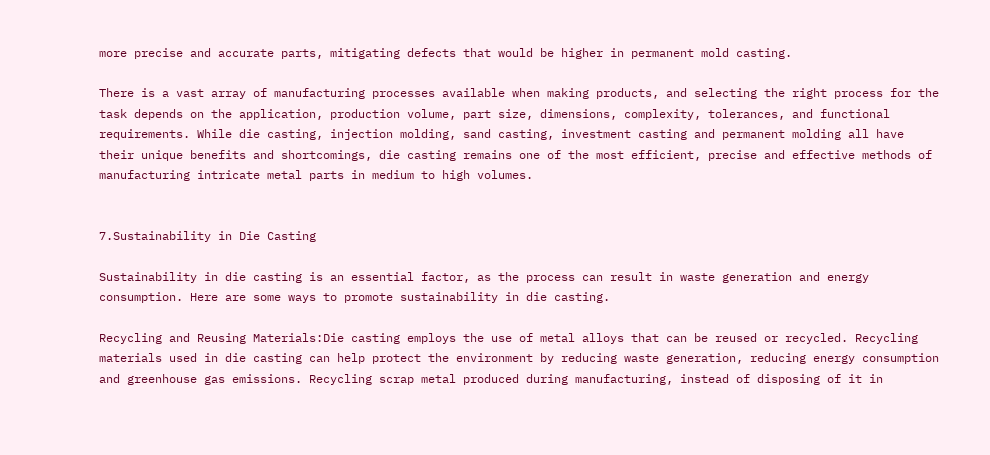more precise and accurate parts, mitigating defects that would be higher in permanent mold casting.

There is a vast array of manufacturing processes available when making products, and selecting the right process for the task depends on the application, production volume, part size, dimensions, complexity, tolerances, and functional requirements. While die casting, injection molding, sand casting, investment casting and permanent molding all have their unique benefits and shortcomings, die casting remains one of the most efficient, precise and effective methods of manufacturing intricate metal parts in medium to high volumes.


7.Sustainability in Die Casting

Sustainability in die casting is an essential factor, as the process can result in waste generation and energy consumption. Here are some ways to promote sustainability in die casting.

Recycling and Reusing Materials:Die casting employs the use of metal alloys that can be reused or recycled. Recycling materials used in die casting can help protect the environment by reducing waste generation, reducing energy consumption and greenhouse gas emissions. Recycling scrap metal produced during manufacturing, instead of disposing of it in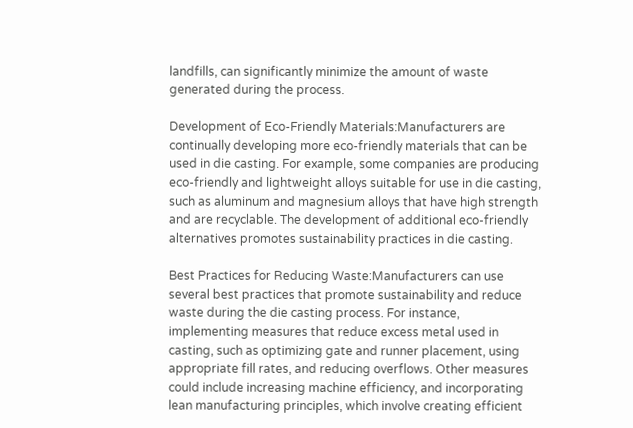landfills, can significantly minimize the amount of waste generated during the process.

Development of Eco-Friendly Materials:Manufacturers are continually developing more eco-friendly materials that can be used in die casting. For example, some companies are producing eco-friendly and lightweight alloys suitable for use in die casting, such as aluminum and magnesium alloys that have high strength and are recyclable. The development of additional eco-friendly alternatives promotes sustainability practices in die casting.

Best Practices for Reducing Waste:Manufacturers can use several best practices that promote sustainability and reduce waste during the die casting process. For instance, implementing measures that reduce excess metal used in casting, such as optimizing gate and runner placement, using appropriate fill rates, and reducing overflows. Other measures could include increasing machine efficiency, and incorporating lean manufacturing principles, which involve creating efficient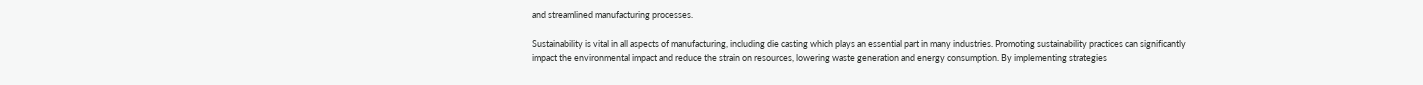and streamlined manufacturing processes.

Sustainability is vital in all aspects of manufacturing, including die casting which plays an essential part in many industries. Promoting sustainability practices can significantly impact the environmental impact and reduce the strain on resources, lowering waste generation and energy consumption. By implementing strategies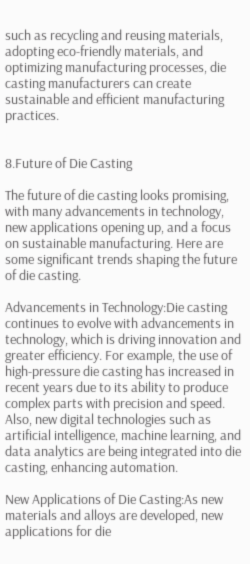such as recycling and reusing materials, adopting eco-friendly materials, and optimizing manufacturing processes, die casting manufacturers can create sustainable and efficient manufacturing practices.


8.Future of Die Casting

The future of die casting looks promising, with many advancements in technology, new applications opening up, and a focus on sustainable manufacturing. Here are some significant trends shaping the future of die casting.

Advancements in Technology:Die casting continues to evolve with advancements in technology, which is driving innovation and greater efficiency. For example, the use of high-pressure die casting has increased in recent years due to its ability to produce complex parts with precision and speed. Also, new digital technologies such as artificial intelligence, machine learning, and data analytics are being integrated into die casting, enhancing automation.

New Applications of Die Casting:As new materials and alloys are developed, new applications for die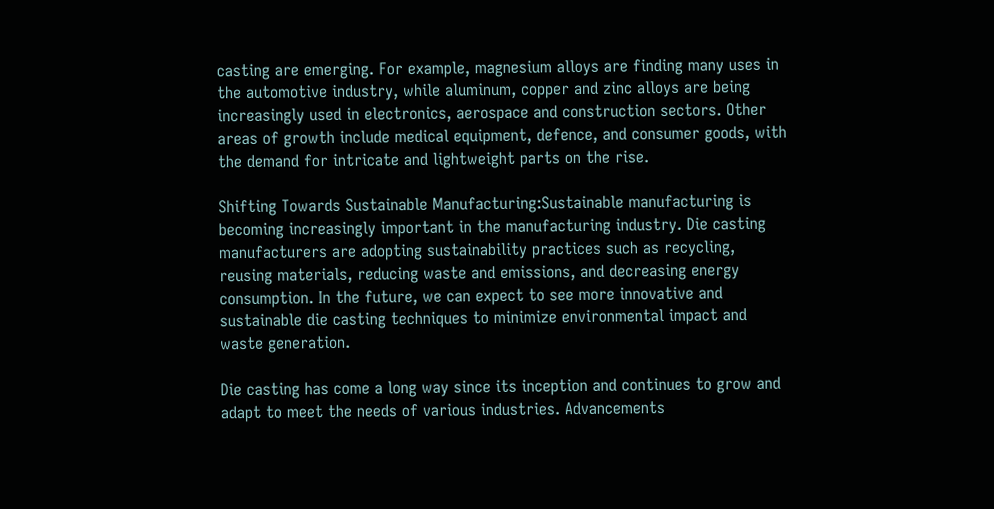casting are emerging. For example, magnesium alloys are finding many uses in the automotive industry, while aluminum, copper and zinc alloys are being increasingly used in electronics, aerospace and construction sectors. Other areas of growth include medical equipment, defence, and consumer goods, with the demand for intricate and lightweight parts on the rise.

Shifting Towards Sustainable Manufacturing:Sustainable manufacturing is becoming increasingly important in the manufacturing industry. Die casting manufacturers are adopting sustainability practices such as recycling, reusing materials, reducing waste and emissions, and decreasing energy consumption. In the future, we can expect to see more innovative and sustainable die casting techniques to minimize environmental impact and waste generation.

Die casting has come a long way since its inception and continues to grow and adapt to meet the needs of various industries. Advancements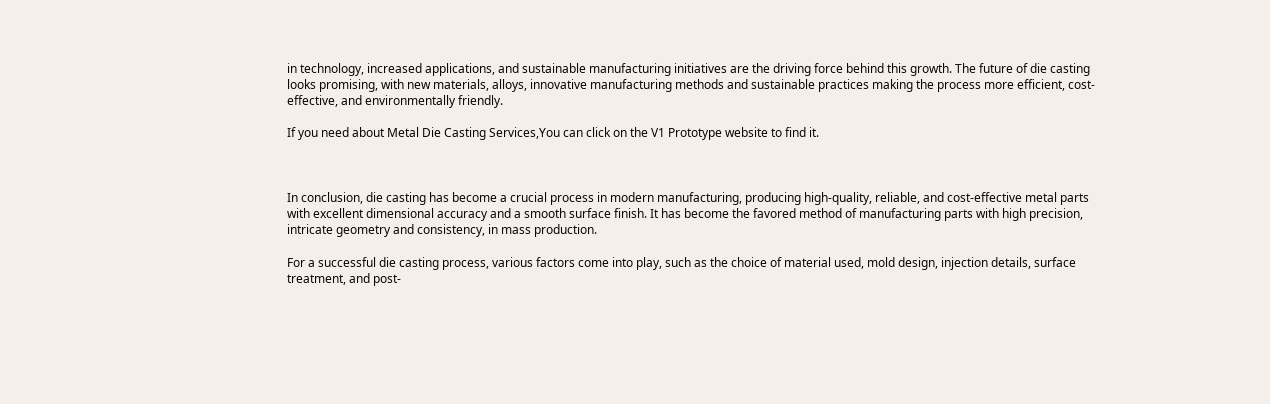in technology, increased applications, and sustainable manufacturing initiatives are the driving force behind this growth. The future of die casting looks promising, with new materials, alloys, innovative manufacturing methods and sustainable practices making the process more efficient, cost-effective, and environmentally friendly.

If you need about Metal Die Casting Services,You can click on the V1 Prototype website to find it.



In conclusion, die casting has become a crucial process in modern manufacturing, producing high-quality, reliable, and cost-effective metal parts with excellent dimensional accuracy and a smooth surface finish. It has become the favored method of manufacturing parts with high precision, intricate geometry and consistency, in mass production.

For a successful die casting process, various factors come into play, such as the choice of material used, mold design, injection details, surface treatment, and post-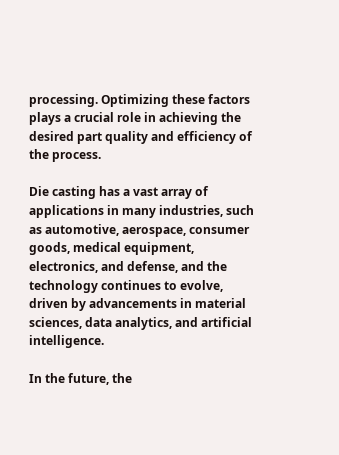processing. Optimizing these factors plays a crucial role in achieving the desired part quality and efficiency of the process.

Die casting has a vast array of applications in many industries, such as automotive, aerospace, consumer goods, medical equipment, electronics, and defense, and the technology continues to evolve, driven by advancements in material sciences, data analytics, and artificial intelligence.

In the future, the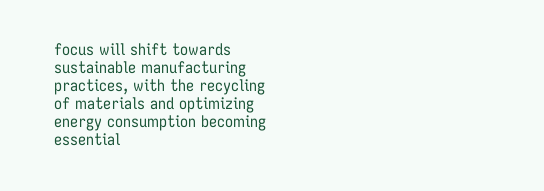focus will shift towards sustainable manufacturing practices, with the recycling of materials and optimizing energy consumption becoming essential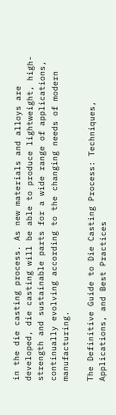in the die casting process. As new materials and alloys are developed, die casting will be able to produce lightweight, high-strength and sustainable parts for a wide range of applications, continually evolving according to the changing needs of modern manufacturing.

The Definitive Guide to Die Casting Process: Techniques, Applications, and Best Practices